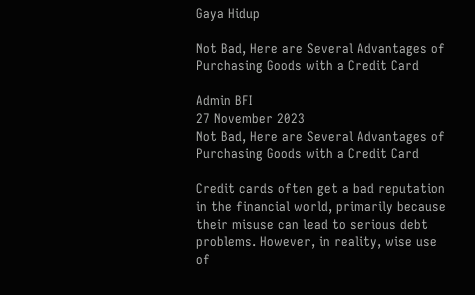Gaya Hidup

Not Bad, Here are Several Advantages of Purchasing Goods with a Credit Card

Admin BFI
27 November 2023
Not Bad, Here are Several Advantages of Purchasing Goods with a Credit Card

Credit cards often get a bad reputation in the financial world, primarily because their misuse can lead to serious debt problems. However, in reality, wise use of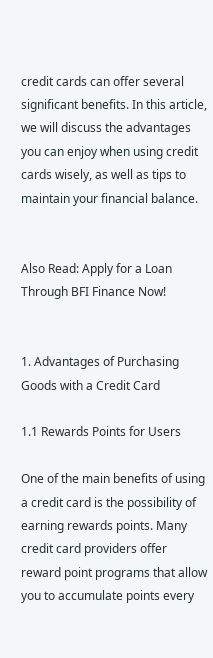credit cards can offer several significant benefits. In this article, we will discuss the advantages you can enjoy when using credit cards wisely, as well as tips to maintain your financial balance.


Also Read: Apply for a Loan Through BFI Finance Now!


1. Advantages of Purchasing Goods with a Credit Card

1.1 Rewards Points for Users

One of the main benefits of using a credit card is the possibility of earning rewards points. Many credit card providers offer reward point programs that allow you to accumulate points every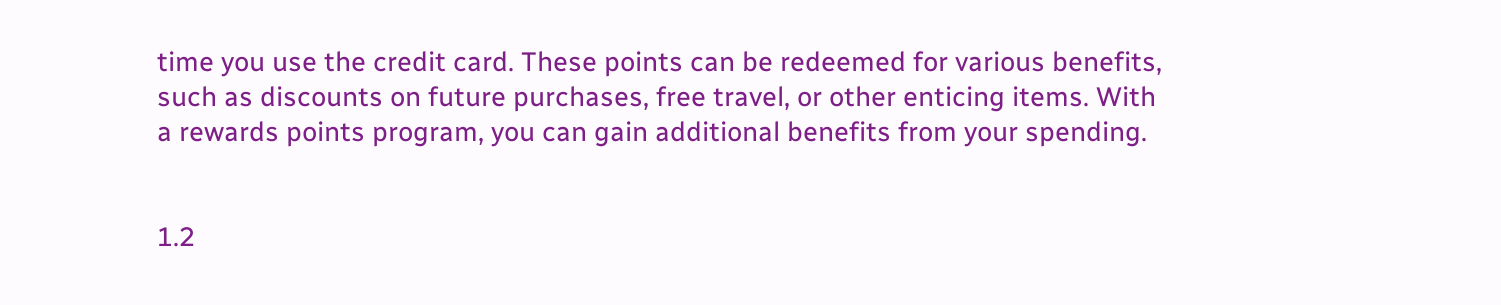time you use the credit card. These points can be redeemed for various benefits, such as discounts on future purchases, free travel, or other enticing items. With a rewards points program, you can gain additional benefits from your spending.


1.2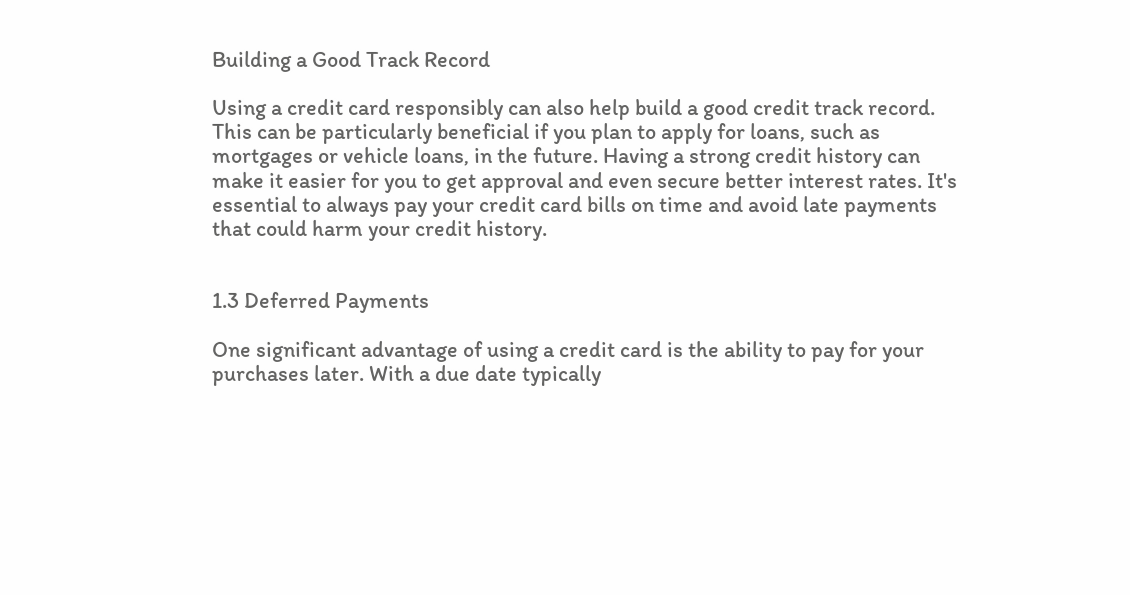Building a Good Track Record

Using a credit card responsibly can also help build a good credit track record. This can be particularly beneficial if you plan to apply for loans, such as mortgages or vehicle loans, in the future. Having a strong credit history can make it easier for you to get approval and even secure better interest rates. It's essential to always pay your credit card bills on time and avoid late payments that could harm your credit history.


1.3 Deferred Payments

One significant advantage of using a credit card is the ability to pay for your purchases later. With a due date typically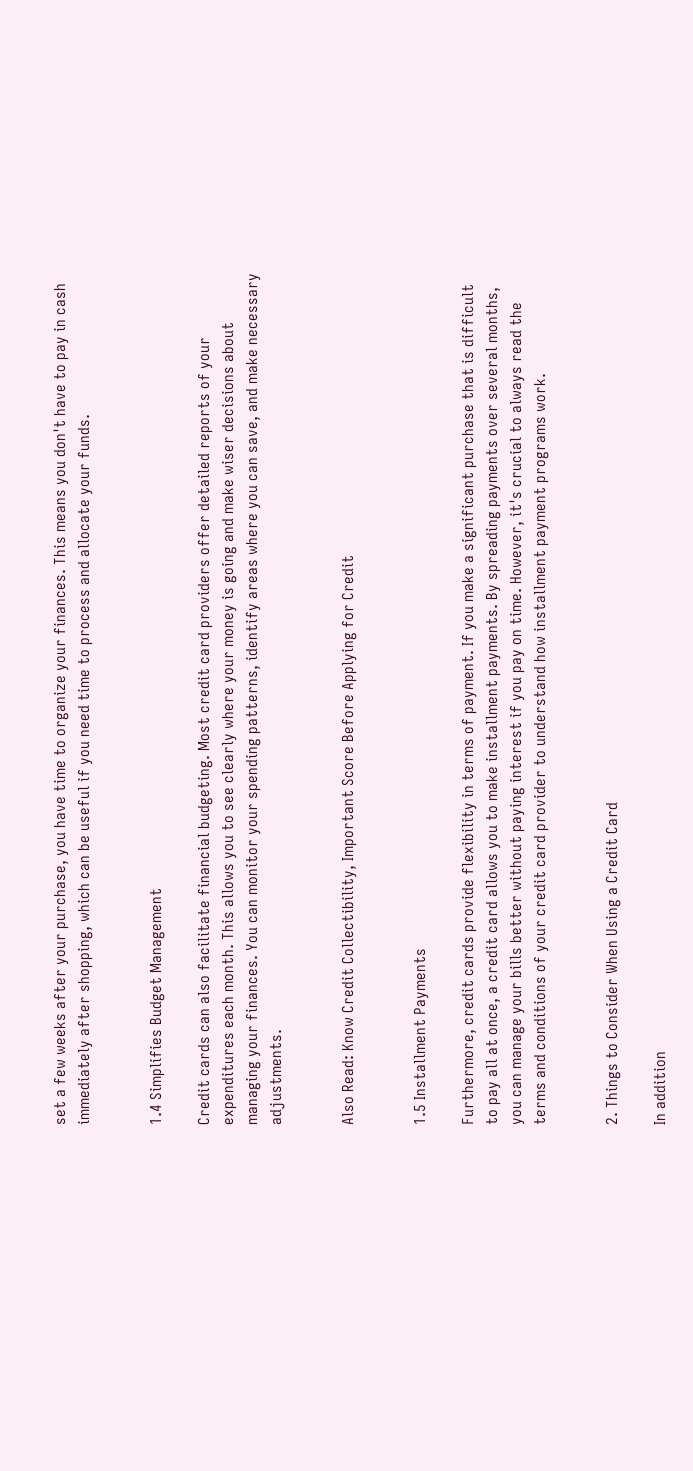set a few weeks after your purchase, you have time to organize your finances. This means you don't have to pay in cash immediately after shopping, which can be useful if you need time to process and allocate your funds.


1.4 Simplifies Budget Management

Credit cards can also facilitate financial budgeting. Most credit card providers offer detailed reports of your expenditures each month. This allows you to see clearly where your money is going and make wiser decisions about managing your finances. You can monitor your spending patterns, identify areas where you can save, and make necessary adjustments.


Also Read: Know Credit Collectibility, Important Score Before Applying for Credit


1.5 Installment Payments

Furthermore, credit cards provide flexibility in terms of payment. If you make a significant purchase that is difficult to pay all at once, a credit card allows you to make installment payments. By spreading payments over several months, you can manage your bills better without paying interest if you pay on time. However, it's crucial to always read the terms and conditions of your credit card provider to understand how installment payment programs work.


2. Things to Consider When Using a Credit Card

In addition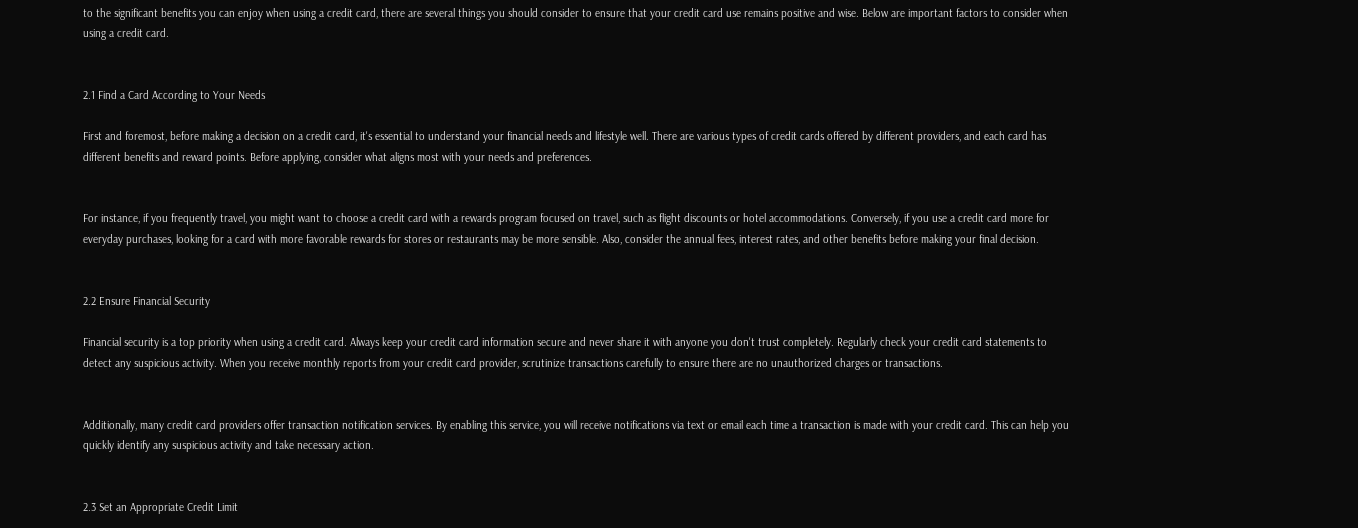to the significant benefits you can enjoy when using a credit card, there are several things you should consider to ensure that your credit card use remains positive and wise. Below are important factors to consider when using a credit card.


2.1 Find a Card According to Your Needs

First and foremost, before making a decision on a credit card, it's essential to understand your financial needs and lifestyle well. There are various types of credit cards offered by different providers, and each card has different benefits and reward points. Before applying, consider what aligns most with your needs and preferences.


For instance, if you frequently travel, you might want to choose a credit card with a rewards program focused on travel, such as flight discounts or hotel accommodations. Conversely, if you use a credit card more for everyday purchases, looking for a card with more favorable rewards for stores or restaurants may be more sensible. Also, consider the annual fees, interest rates, and other benefits before making your final decision.


2.2 Ensure Financial Security

Financial security is a top priority when using a credit card. Always keep your credit card information secure and never share it with anyone you don't trust completely. Regularly check your credit card statements to detect any suspicious activity. When you receive monthly reports from your credit card provider, scrutinize transactions carefully to ensure there are no unauthorized charges or transactions.


Additionally, many credit card providers offer transaction notification services. By enabling this service, you will receive notifications via text or email each time a transaction is made with your credit card. This can help you quickly identify any suspicious activity and take necessary action.


2.3 Set an Appropriate Credit Limit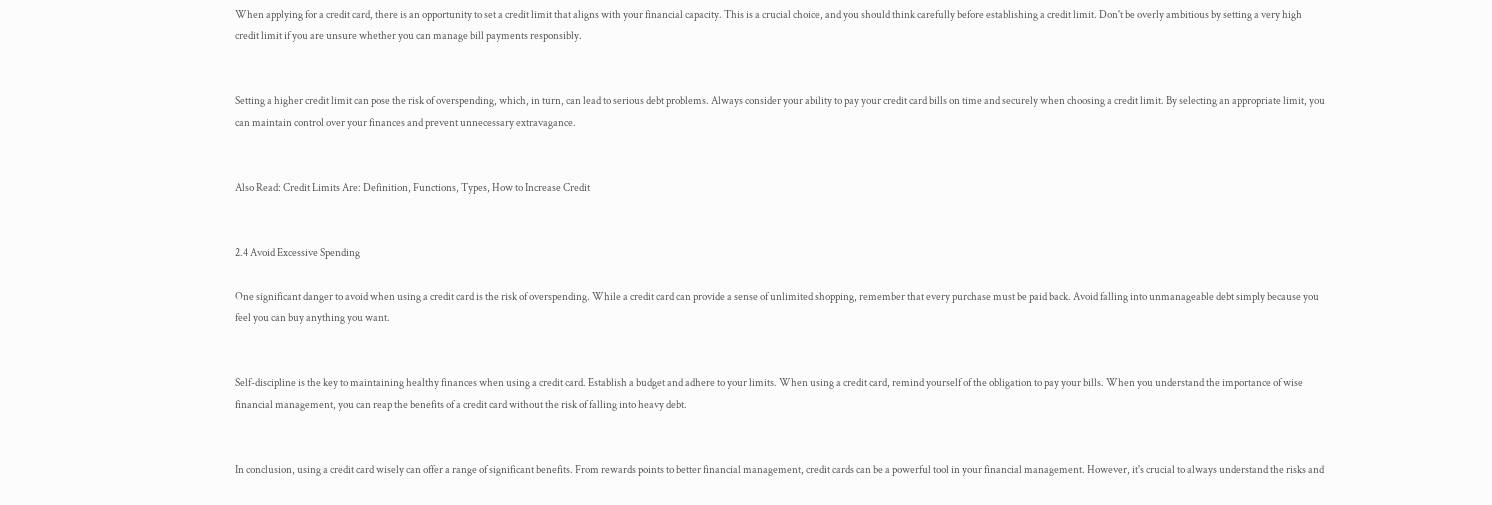When applying for a credit card, there is an opportunity to set a credit limit that aligns with your financial capacity. This is a crucial choice, and you should think carefully before establishing a credit limit. Don't be overly ambitious by setting a very high credit limit if you are unsure whether you can manage bill payments responsibly.


Setting a higher credit limit can pose the risk of overspending, which, in turn, can lead to serious debt problems. Always consider your ability to pay your credit card bills on time and securely when choosing a credit limit. By selecting an appropriate limit, you can maintain control over your finances and prevent unnecessary extravagance.


Also Read: Credit Limits Are: Definition, Functions, Types, How to Increase Credit


2.4 Avoid Excessive Spending

One significant danger to avoid when using a credit card is the risk of overspending. While a credit card can provide a sense of unlimited shopping, remember that every purchase must be paid back. Avoid falling into unmanageable debt simply because you feel you can buy anything you want.


Self-discipline is the key to maintaining healthy finances when using a credit card. Establish a budget and adhere to your limits. When using a credit card, remind yourself of the obligation to pay your bills. When you understand the importance of wise financial management, you can reap the benefits of a credit card without the risk of falling into heavy debt.


In conclusion, using a credit card wisely can offer a range of significant benefits. From rewards points to better financial management, credit cards can be a powerful tool in your financial management. However, it's crucial to always understand the risks and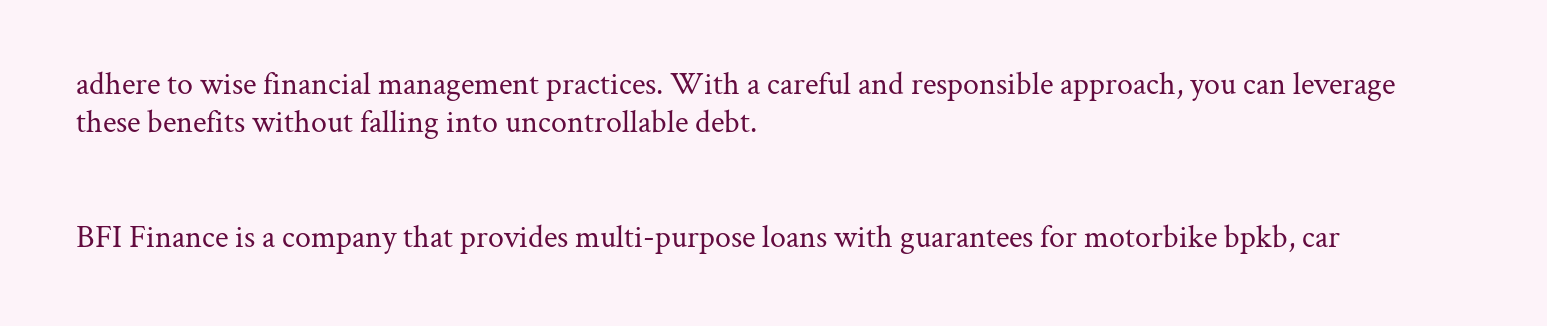adhere to wise financial management practices. With a careful and responsible approach, you can leverage these benefits without falling into uncontrollable debt.


BFI Finance is a company that provides multi-purpose loans with guarantees for motorbike bpkb, car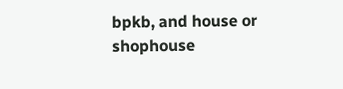bpkb, and house or shophouse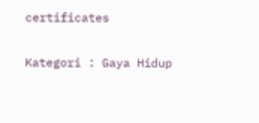certificates

Kategori : Gaya Hidup